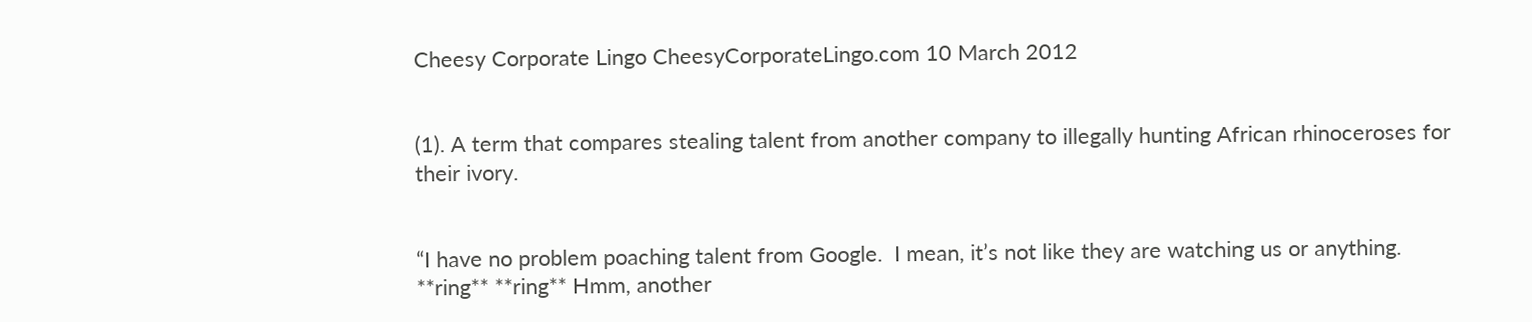Cheesy Corporate Lingo CheesyCorporateLingo.com 10 March 2012


(1). A term that compares stealing talent from another company to illegally hunting African rhinoceroses for their ivory.


“I have no problem poaching talent from Google.  I mean, it’s not like they are watching us or anything. **ring** **ring** Hmm, another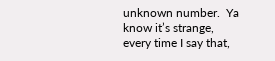unknown number.  Ya know it’s strange, every time I say that,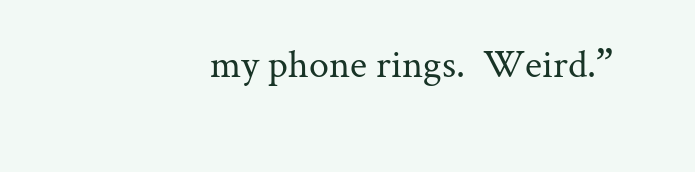my phone rings.  Weird.”